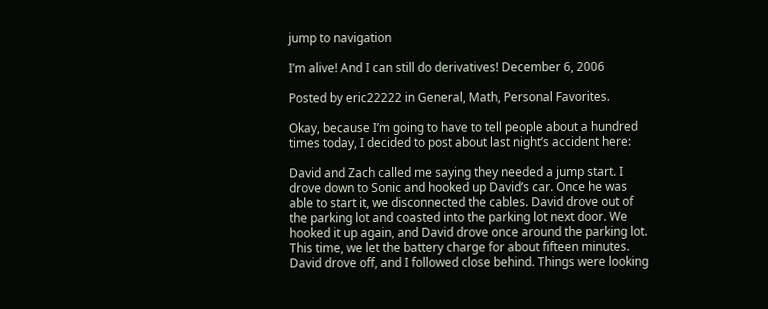jump to navigation

I’m alive! And I can still do derivatives! December 6, 2006

Posted by eric22222 in General, Math, Personal Favorites.

Okay, because I’m going to have to tell people about a hundred times today, I decided to post about last night’s accident here:

David and Zach called me saying they needed a jump start. I drove down to Sonic and hooked up David’s car. Once he was able to start it, we disconnected the cables. David drove out of the parking lot and coasted into the parking lot next door. We hooked it up again, and David drove once around the parking lot. This time, we let the battery charge for about fifteen minutes. David drove off, and I followed close behind. Things were looking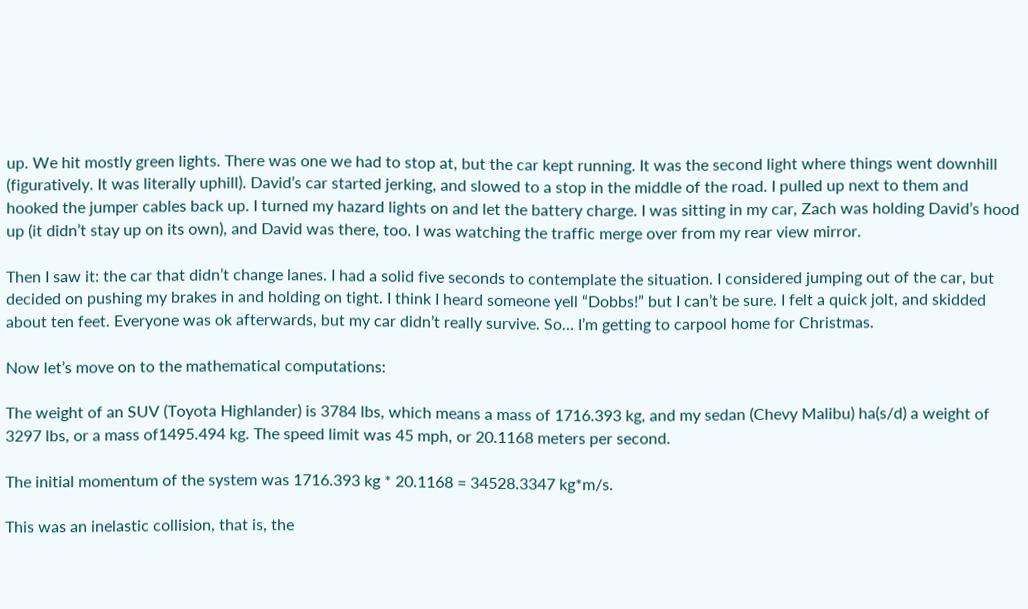up. We hit mostly green lights. There was one we had to stop at, but the car kept running. It was the second light where things went downhill (figuratively. It was literally uphill). David’s car started jerking, and slowed to a stop in the middle of the road. I pulled up next to them and hooked the jumper cables back up. I turned my hazard lights on and let the battery charge. I was sitting in my car, Zach was holding David’s hood up (it didn’t stay up on its own), and David was there, too. I was watching the traffic merge over from my rear view mirror.

Then I saw it: the car that didn’t change lanes. I had a solid five seconds to contemplate the situation. I considered jumping out of the car, but decided on pushing my brakes in and holding on tight. I think I heard someone yell “Dobbs!” but I can’t be sure. I felt a quick jolt, and skidded about ten feet. Everyone was ok afterwards, but my car didn’t really survive. So… I’m getting to carpool home for Christmas.

Now let’s move on to the mathematical computations:

The weight of an SUV (Toyota Highlander) is 3784 lbs, which means a mass of 1716.393 kg, and my sedan (Chevy Malibu) ha(s/d) a weight of 3297 lbs, or a mass of1495.494 kg. The speed limit was 45 mph, or 20.1168 meters per second.

The initial momentum of the system was 1716.393 kg * 20.1168 = 34528.3347 kg*m/s.

This was an inelastic collision, that is, the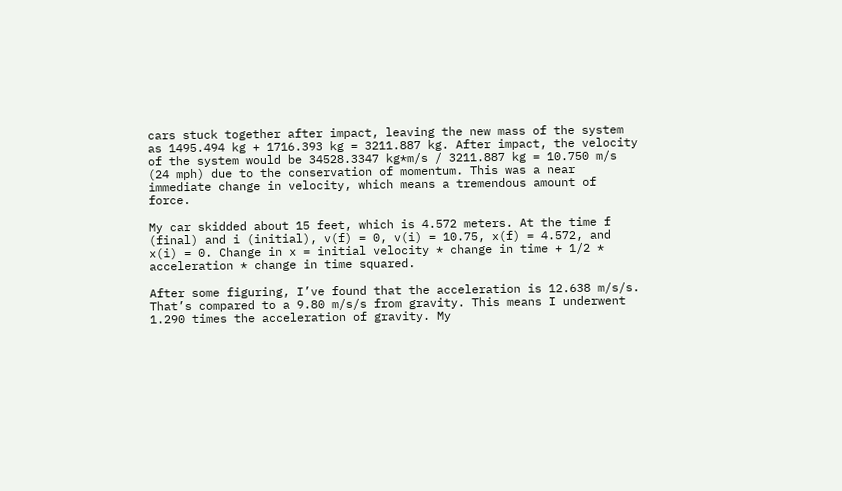cars stuck together after impact, leaving the new mass of the system as 1495.494 kg + 1716.393 kg = 3211.887 kg. After impact, the velocity of the system would be 34528.3347 kg*m/s / 3211.887 kg = 10.750 m/s (24 mph) due to the conservation of momentum. This was a near immediate change in velocity, which means a tremendous amount of force.

My car skidded about 15 feet, which is 4.572 meters. At the time f (final) and i (initial), v(f) = 0, v(i) = 10.75, x(f) = 4.572, and x(i) = 0. Change in x = initial velocity * change in time + 1/2 * acceleration * change in time squared.

After some figuring, I’ve found that the acceleration is 12.638 m/s/s. That’s compared to a 9.80 m/s/s from gravity. This means I underwent 1.290 times the acceleration of gravity. My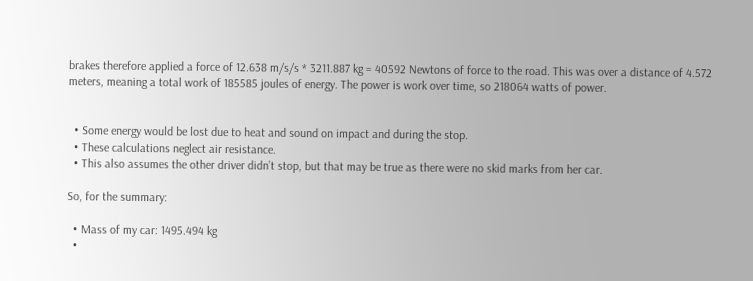brakes therefore applied a force of 12.638 m/s/s * 3211.887 kg = 40592 Newtons of force to the road. This was over a distance of 4.572 meters, meaning a total work of 185585 joules of energy. The power is work over time, so 218064 watts of power.


  • Some energy would be lost due to heat and sound on impact and during the stop.
  • These calculations neglect air resistance.
  • This also assumes the other driver didn’t stop, but that may be true as there were no skid marks from her car.

So, for the summary:

  • Mass of my car: 1495.494 kg
  •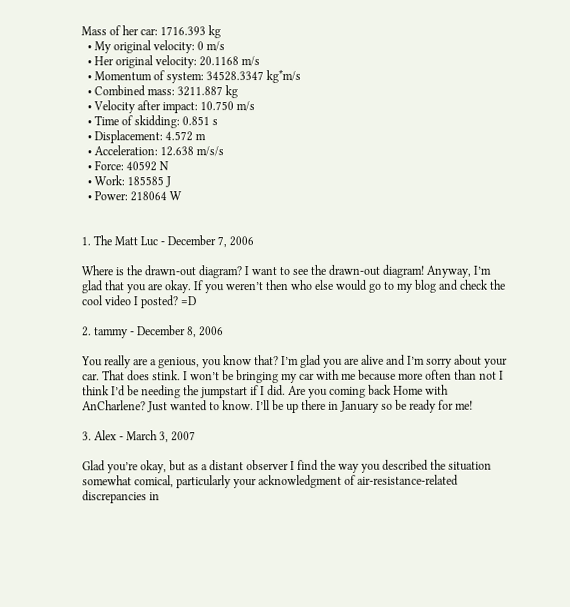Mass of her car: 1716.393 kg
  • My original velocity: 0 m/s
  • Her original velocity: 20.1168 m/s
  • Momentum of system: 34528.3347 kg*m/s
  • Combined mass: 3211.887 kg
  • Velocity after impact: 10.750 m/s
  • Time of skidding: 0.851 s
  • Displacement: 4.572 m
  • Acceleration: 12.638 m/s/s
  • Force: 40592 N
  • Work: 185585 J
  • Power: 218064 W


1. The Matt Luc - December 7, 2006

Where is the drawn-out diagram? I want to see the drawn-out diagram! Anyway, I’m glad that you are okay. If you weren’t then who else would go to my blog and check the cool video I posted? =D

2. tammy - December 8, 2006

You really are a genious, you know that? I’m glad you are alive and I’m sorry about your car. That does stink. I won’t be bringing my car with me because more often than not I think I’d be needing the jumpstart if I did. Are you coming back Home with AnCharlene? Just wanted to know. I’ll be up there in January so be ready for me!

3. Alex - March 3, 2007

Glad you’re okay, but as a distant observer I find the way you described the situation somewhat comical, particularly your acknowledgment of air-resistance-related discrepancies in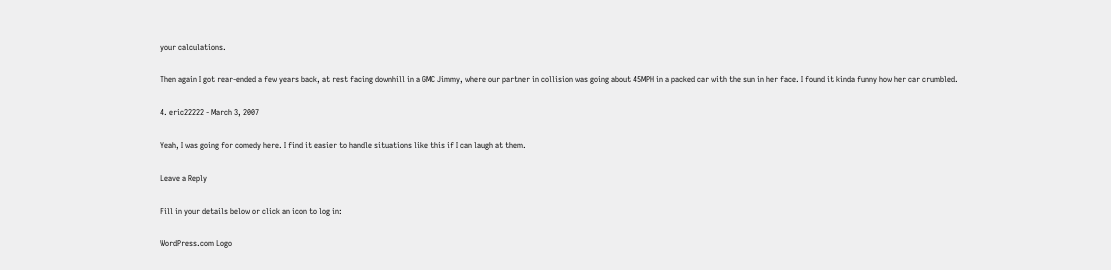your calculations.

Then again I got rear-ended a few years back, at rest facing downhill in a GMC Jimmy, where our partner in collision was going about 45MPH in a packed car with the sun in her face. I found it kinda funny how her car crumbled.

4. eric22222 - March 3, 2007

Yeah, I was going for comedy here. I find it easier to handle situations like this if I can laugh at them.

Leave a Reply

Fill in your details below or click an icon to log in:

WordPress.com Logo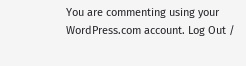You are commenting using your WordPress.com account. Log Out /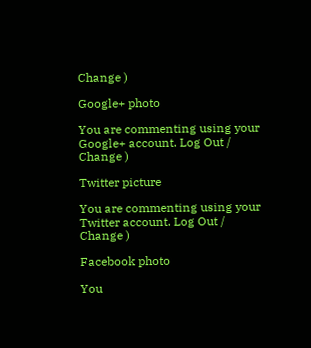Change )

Google+ photo

You are commenting using your Google+ account. Log Out /  Change )

Twitter picture

You are commenting using your Twitter account. Log Out /  Change )

Facebook photo

You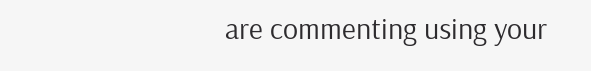are commenting using your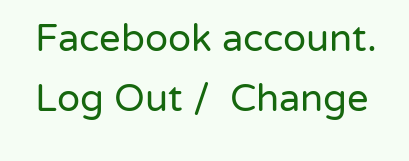Facebook account. Log Out /  Change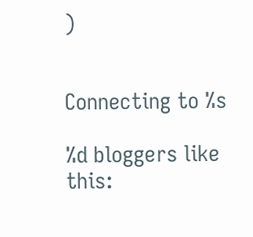)


Connecting to %s

%d bloggers like this: